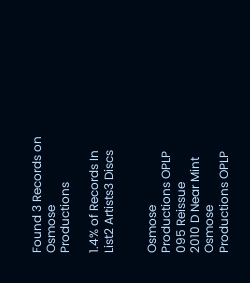Found 3 Records on Osmose Productions

1.4% of Records In List2 Artists3 Discs


Osmose Productions OPLP 095 Reissue
2010 D Near Mint
Osmose Productions OPLP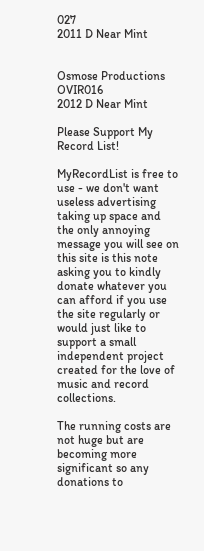027
2011 D Near Mint


Osmose Productions OVIR016
2012 D Near Mint

Please Support My Record List!

MyRecordList is free to use - we don't want useless advertising taking up space and the only annoying message you will see on this site is this note asking you to kindly donate whatever you can afford if you use the site regularly or would just like to support a small independent project created for the love of music and record collections.

The running costs are not huge but are becoming more significant so any donations to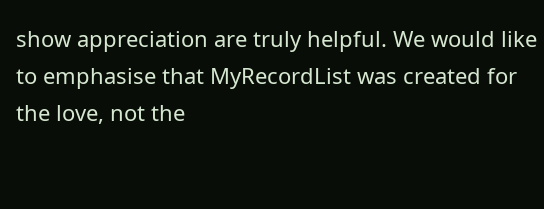show appreciation are truly helpful. We would like to emphasise that MyRecordList was created for the love, not the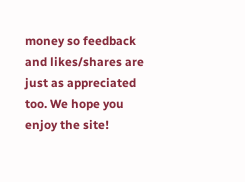money so feedback and likes/shares are just as appreciated too. We hope you enjoy the site!